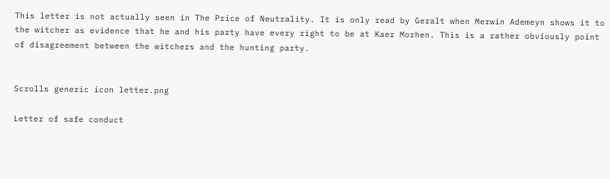This letter is not actually seen in The Price of Neutrality. It is only read by Geralt when Merwin Ademeyn shows it to the witcher as evidence that he and his party have every right to be at Kaer Morhen. This is a rather obviously point of disagreement between the witchers and the hunting party.


Scrolls generic icon letter.png

Letter of safe conduct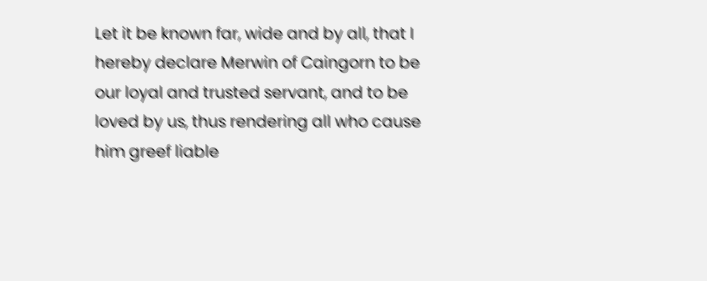Let it be known far, wide and by all, that I hereby declare Merwin of Caingorn to be our loyal and trusted servant, and to be loved by us, thus rendering all who cause him greef liable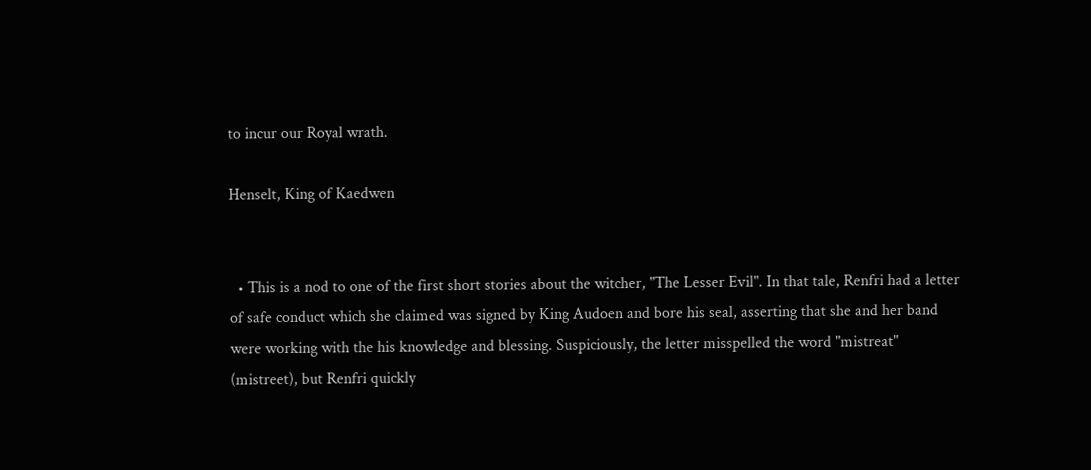to incur our Royal wrath.

Henselt, King of Kaedwen


  • This is a nod to one of the first short stories about the witcher, "The Lesser Evil". In that tale, Renfri had a letter of safe conduct which she claimed was signed by King Audoen and bore his seal, asserting that she and her band were working with the his knowledge and blessing. Suspiciously, the letter misspelled the word "mistreat" (mistreet), but Renfri quickly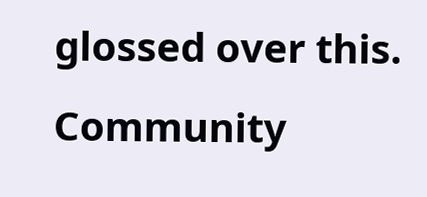glossed over this.
Community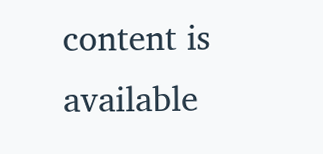content is available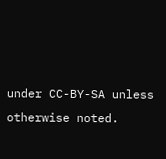under CC-BY-SA unless otherwise noted.